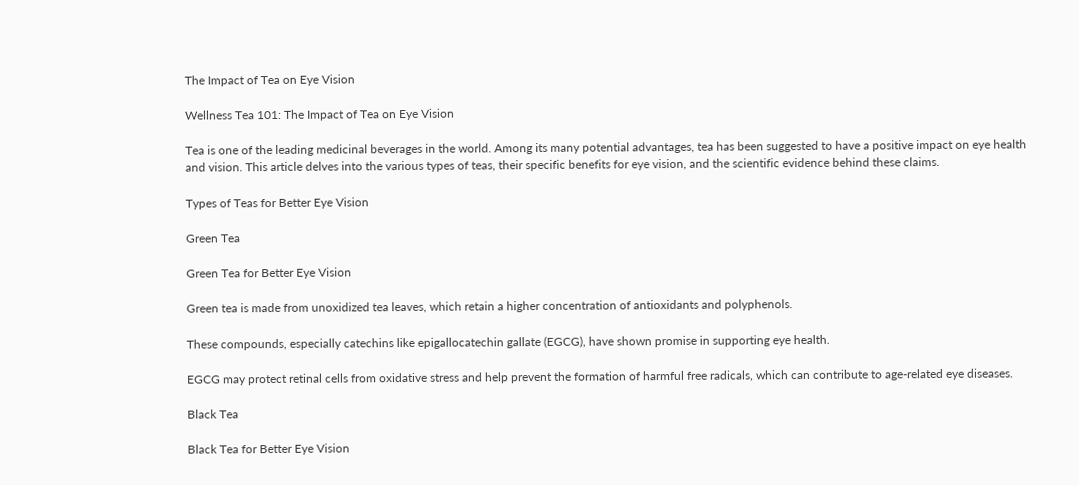The Impact of Tea on Eye Vision

Wellness Tea 101: The Impact of Tea on Eye Vision

Tea is one of the leading medicinal beverages in the world. Among its many potential advantages, tea has been suggested to have a positive impact on eye health and vision. This article delves into the various types of teas, their specific benefits for eye vision, and the scientific evidence behind these claims.

Types of Teas for Better Eye Vision

Green Tea

Green Tea for Better Eye Vision

Green tea is made from unoxidized tea leaves, which retain a higher concentration of antioxidants and polyphenols.

These compounds, especially catechins like epigallocatechin gallate (EGCG), have shown promise in supporting eye health.

EGCG may protect retinal cells from oxidative stress and help prevent the formation of harmful free radicals, which can contribute to age-related eye diseases.

Black Tea

Black Tea for Better Eye Vision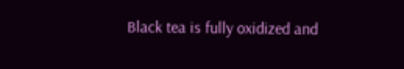Black tea is fully oxidized and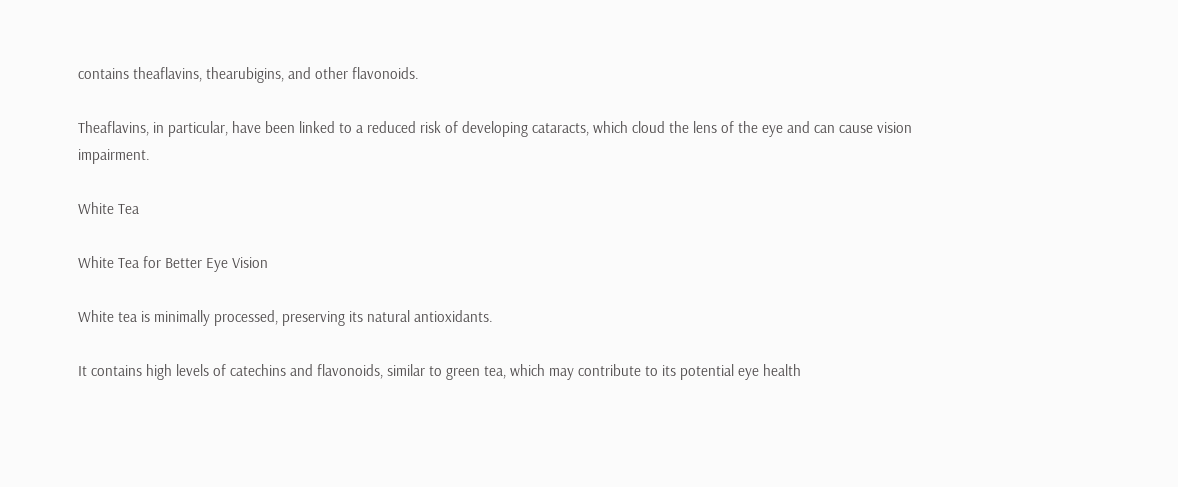contains theaflavins, thearubigins, and other flavonoids.

Theaflavins, in particular, have been linked to a reduced risk of developing cataracts, which cloud the lens of the eye and can cause vision impairment.

White Tea

White Tea for Better Eye Vision

White tea is minimally processed, preserving its natural antioxidants.

It contains high levels of catechins and flavonoids, similar to green tea, which may contribute to its potential eye health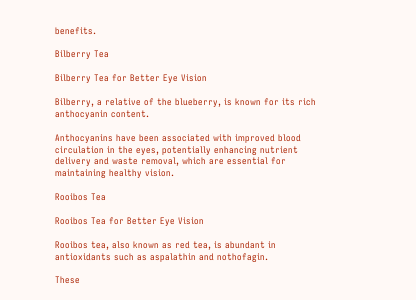benefits.

Bilberry Tea

Bilberry Tea for Better Eye Vision

Bilberry, a relative of the blueberry, is known for its rich anthocyanin content.

Anthocyanins have been associated with improved blood circulation in the eyes, potentially enhancing nutrient delivery and waste removal, which are essential for maintaining healthy vision.

Rooibos Tea

Rooibos Tea for Better Eye Vision

Rooibos tea, also known as red tea, is abundant in antioxidants such as aspalathin and nothofagin.

These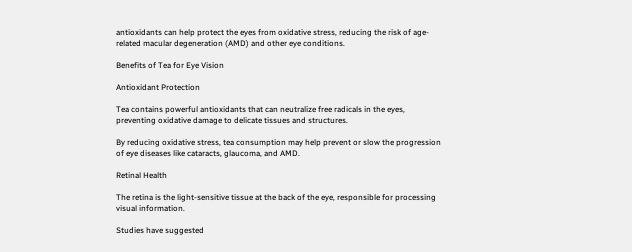antioxidants can help protect the eyes from oxidative stress, reducing the risk of age-related macular degeneration (AMD) and other eye conditions.

Benefits of Tea for Eye Vision

Antioxidant Protection

Tea contains powerful antioxidants that can neutralize free radicals in the eyes, preventing oxidative damage to delicate tissues and structures.

By reducing oxidative stress, tea consumption may help prevent or slow the progression of eye diseases like cataracts, glaucoma, and AMD.

Retinal Health

The retina is the light-sensitive tissue at the back of the eye, responsible for processing visual information.

Studies have suggested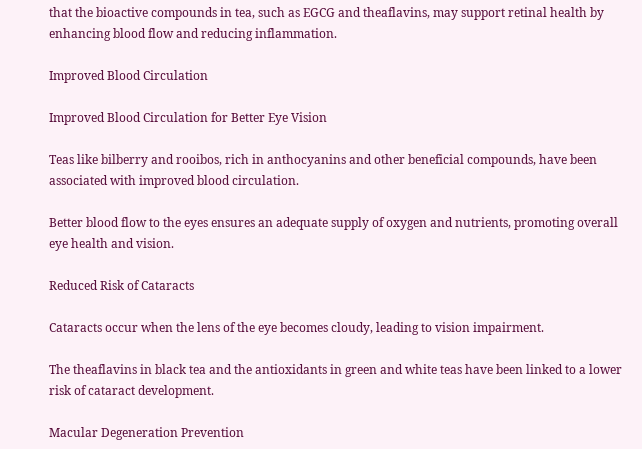that the bioactive compounds in tea, such as EGCG and theaflavins, may support retinal health by enhancing blood flow and reducing inflammation.

Improved Blood Circulation

Improved Blood Circulation for Better Eye Vision

Teas like bilberry and rooibos, rich in anthocyanins and other beneficial compounds, have been associated with improved blood circulation.

Better blood flow to the eyes ensures an adequate supply of oxygen and nutrients, promoting overall eye health and vision.

Reduced Risk of Cataracts

Cataracts occur when the lens of the eye becomes cloudy, leading to vision impairment.

The theaflavins in black tea and the antioxidants in green and white teas have been linked to a lower risk of cataract development.

Macular Degeneration Prevention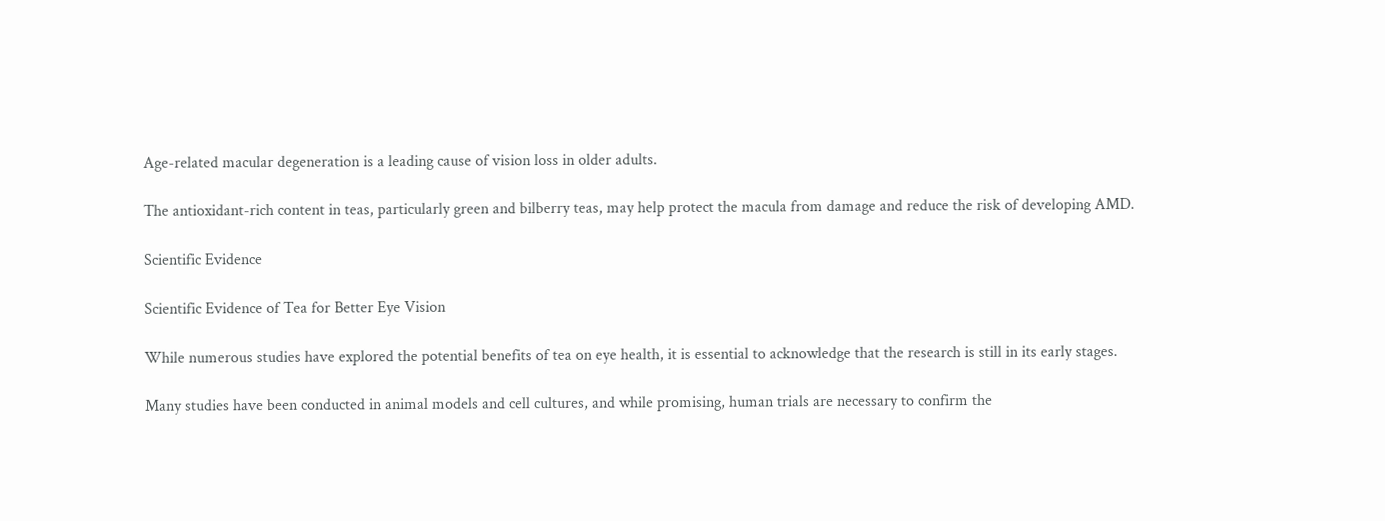Age-related macular degeneration is a leading cause of vision loss in older adults.

The antioxidant-rich content in teas, particularly green and bilberry teas, may help protect the macula from damage and reduce the risk of developing AMD.

Scientific Evidence

Scientific Evidence of Tea for Better Eye Vision

While numerous studies have explored the potential benefits of tea on eye health, it is essential to acknowledge that the research is still in its early stages.

Many studies have been conducted in animal models and cell cultures, and while promising, human trials are necessary to confirm the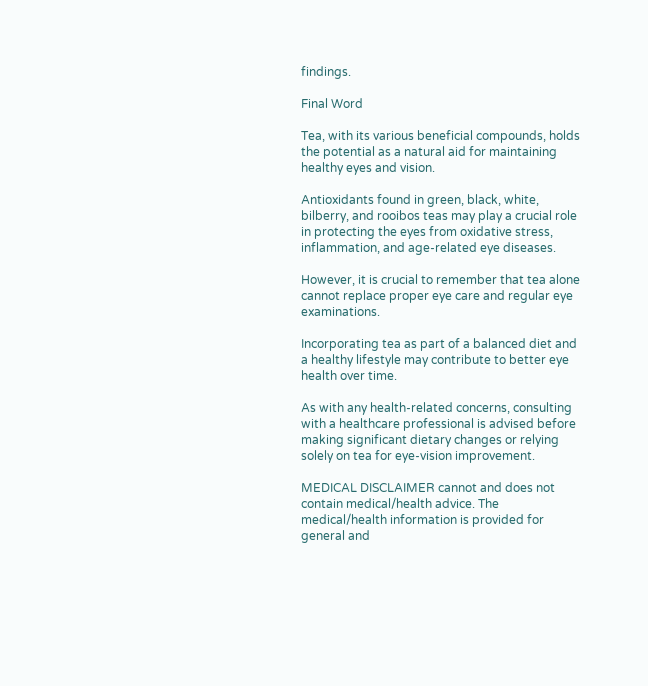findings.

Final Word

Tea, with its various beneficial compounds, holds the potential as a natural aid for maintaining healthy eyes and vision.

Antioxidants found in green, black, white, bilberry, and rooibos teas may play a crucial role in protecting the eyes from oxidative stress, inflammation, and age-related eye diseases.

However, it is crucial to remember that tea alone cannot replace proper eye care and regular eye examinations.

Incorporating tea as part of a balanced diet and a healthy lifestyle may contribute to better eye health over time.

As with any health-related concerns, consulting with a healthcare professional is advised before making significant dietary changes or relying solely on tea for eye-vision improvement.

MEDICAL DISCLAIMER cannot and does not contain medical/health advice. The medical/health information is provided for general and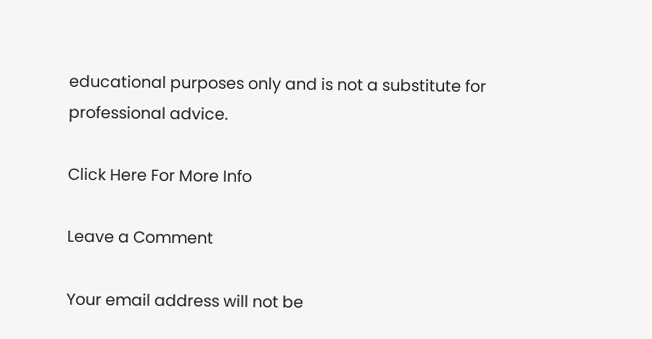educational purposes only and is not a substitute for professional advice.

Click Here For More Info

Leave a Comment

Your email address will not be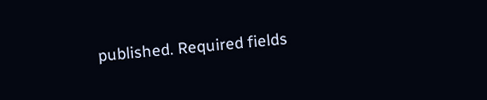published. Required fields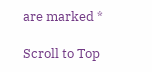are marked *

Scroll to Top